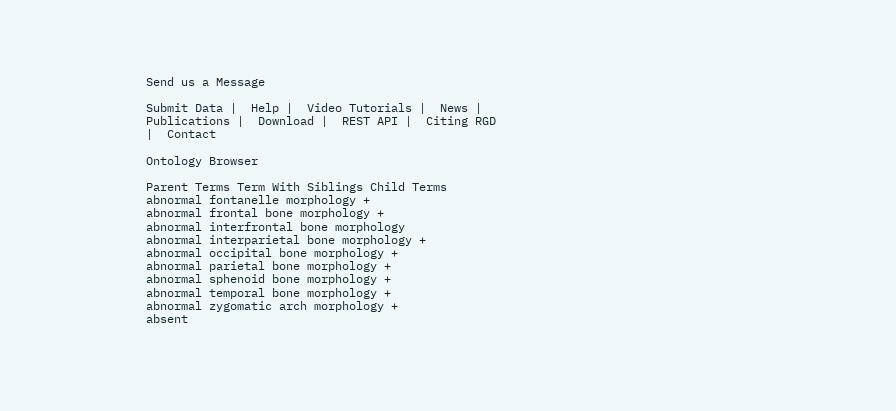Send us a Message

Submit Data |  Help |  Video Tutorials |  News |  Publications |  Download |  REST API |  Citing RGD |  Contact

Ontology Browser

Parent Terms Term With Siblings Child Terms
abnormal fontanelle morphology +
abnormal frontal bone morphology +
abnormal interfrontal bone morphology
abnormal interparietal bone morphology +
abnormal occipital bone morphology +
abnormal parietal bone morphology +
abnormal sphenoid bone morphology +
abnormal temporal bone morphology +
abnormal zygomatic arch morphology +
absent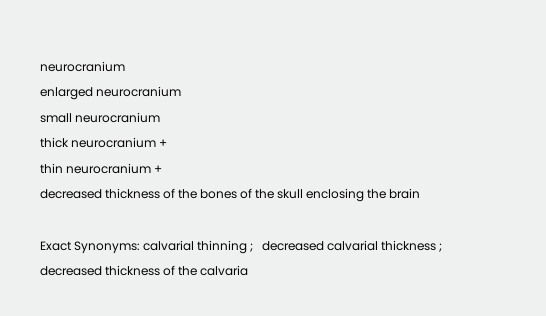neurocranium
enlarged neurocranium
small neurocranium
thick neurocranium +
thin neurocranium +
decreased thickness of the bones of the skull enclosing the brain

Exact Synonyms: calvarial thinning ;   decreased calvarial thickness ;   decreased thickness of the calvaria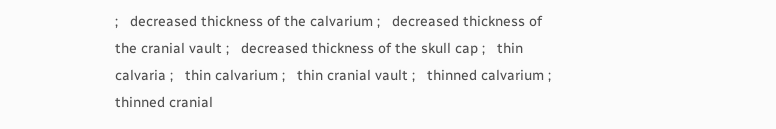;   decreased thickness of the calvarium ;   decreased thickness of the cranial vault ;   decreased thickness of the skull cap ;   thin calvaria ;   thin calvarium ;   thin cranial vault ;   thinned calvarium ;   thinned cranial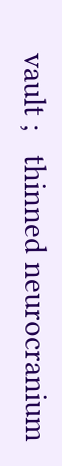vault ;   thinned neurocranium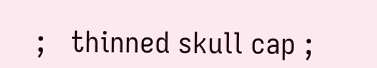;   thinned skull cap ;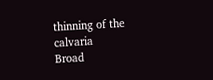thinning of the calvaria
Broad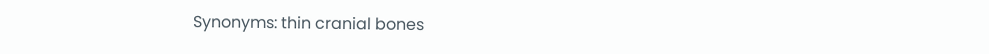Synonyms: thin cranial bones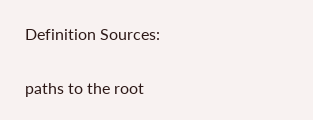Definition Sources:

paths to the root